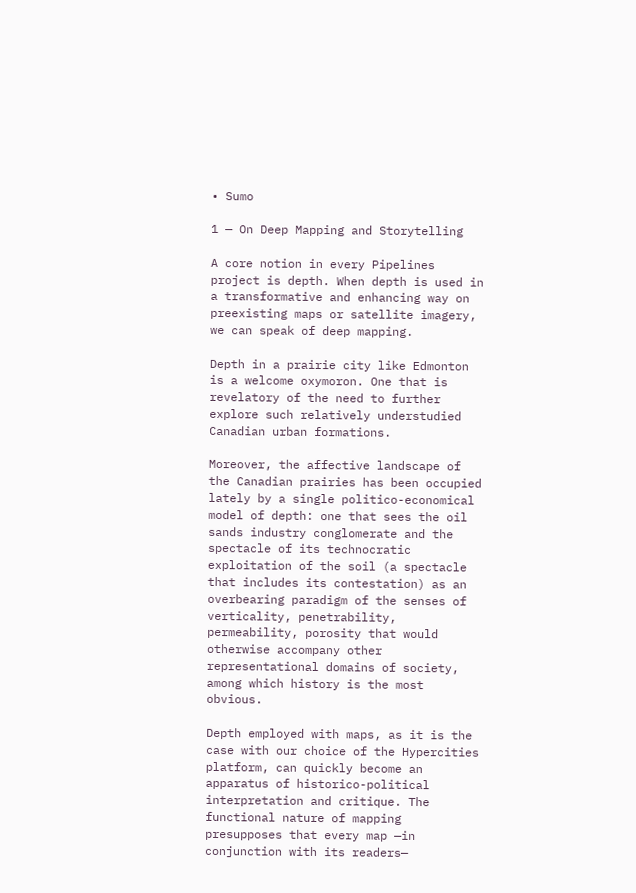• Sumo

1 — On Deep Mapping and Storytelling

A core notion in every Pipelines project is depth. When depth is used in a transformative and enhancing way on preexisting maps or satellite imagery, we can speak of deep mapping.

Depth in a prairie city like Edmonton is a welcome oxymoron. One that is revelatory of the need to further explore such relatively understudied Canadian urban formations.

Moreover, the affective landscape of the Canadian prairies has been occupied lately by a single politico-economical model of depth: one that sees the oil sands industry conglomerate and the spectacle of its technocratic exploitation of the soil (a spectacle that includes its contestation) as an overbearing paradigm of the senses of verticality, penetrability, permeability, porosity that would otherwise accompany other representational domains of society, among which history is the most obvious.

Depth employed with maps, as it is the case with our choice of the Hypercities platform, can quickly become an apparatus of historico-political interpretation and critique. The functional nature of mapping presupposes that every map —in conjunction with its readers—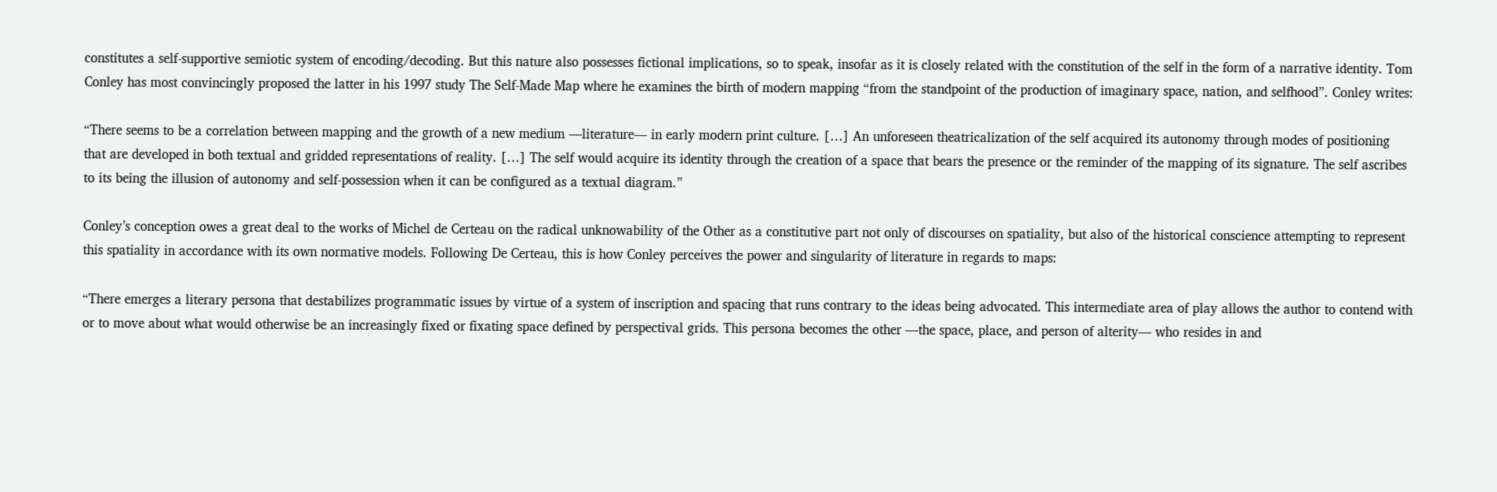constitutes a self-supportive semiotic system of encoding/decoding. But this nature also possesses fictional implications, so to speak, insofar as it is closely related with the constitution of the self in the form of a narrative identity. Tom Conley has most convincingly proposed the latter in his 1997 study The Self-Made Map where he examines the birth of modern mapping “from the standpoint of the production of imaginary space, nation, and selfhood”. Conley writes:

“There seems to be a correlation between mapping and the growth of a new medium —literature— in early modern print culture. […] An unforeseen theatricalization of the self acquired its autonomy through modes of positioning that are developed in both textual and gridded representations of reality. […] The self would acquire its identity through the creation of a space that bears the presence or the reminder of the mapping of its signature. The self ascribes to its being the illusion of autonomy and self-possession when it can be configured as a textual diagram.”

Conley’s conception owes a great deal to the works of Michel de Certeau on the radical unknowability of the Other as a constitutive part not only of discourses on spatiality, but also of the historical conscience attempting to represent this spatiality in accordance with its own normative models. Following De Certeau, this is how Conley perceives the power and singularity of literature in regards to maps:

“There emerges a literary persona that destabilizes programmatic issues by virtue of a system of inscription and spacing that runs contrary to the ideas being advocated. This intermediate area of play allows the author to contend with or to move about what would otherwise be an increasingly fixed or fixating space defined by perspectival grids. This persona becomes the other —the space, place, and person of alterity— who resides in and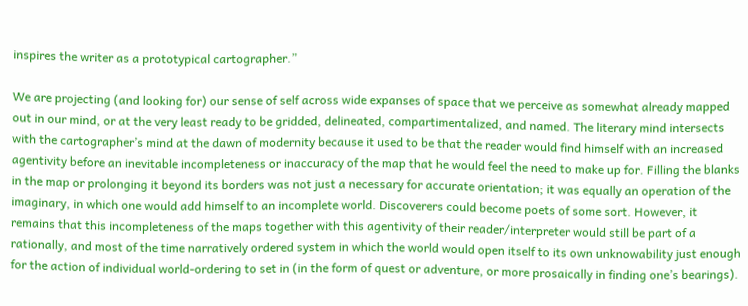inspires the writer as a prototypical cartographer.”

We are projecting (and looking for) our sense of self across wide expanses of space that we perceive as somewhat already mapped out in our mind, or at the very least ready to be gridded, delineated, compartimentalized, and named. The literary mind intersects with the cartographer’s mind at the dawn of modernity because it used to be that the reader would find himself with an increased agentivity before an inevitable incompleteness or inaccuracy of the map that he would feel the need to make up for. Filling the blanks in the map or prolonging it beyond its borders was not just a necessary for accurate orientation; it was equally an operation of the imaginary, in which one would add himself to an incomplete world. Discoverers could become poets of some sort. However, it remains that this incompleteness of the maps together with this agentivity of their reader/interpreter would still be part of a rationally, and most of the time narratively ordered system in which the world would open itself to its own unknowability just enough for the action of individual world-ordering to set in (in the form of quest or adventure, or more prosaically in finding one’s bearings).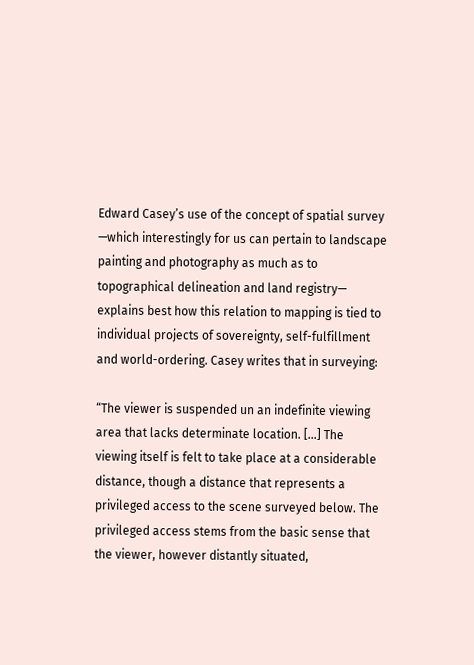Edward Casey’s use of the concept of spatial survey —which interestingly for us can pertain to landscape painting and photography as much as to topographical delineation and land registry— explains best how this relation to mapping is tied to individual projects of sovereignty, self-fulfillment and world-ordering. Casey writes that in surveying:

“The viewer is suspended un an indefinite viewing area that lacks determinate location. […] The viewing itself is felt to take place at a considerable distance, though a distance that represents a privileged access to the scene surveyed below. The privileged access stems from the basic sense that the viewer, however distantly situated,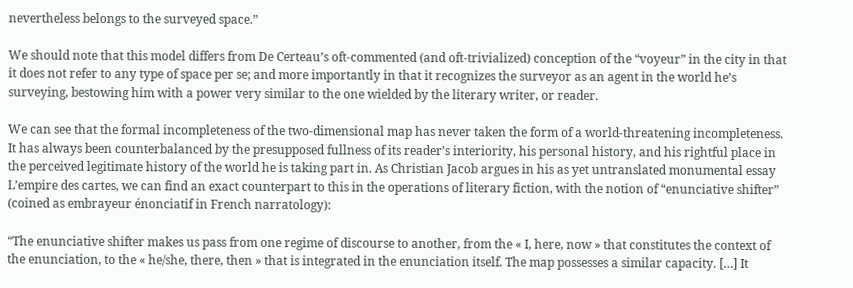nevertheless belongs to the surveyed space.”

We should note that this model differs from De Certeau’s oft-commented (and oft-trivialized) conception of the “voyeur” in the city in that it does not refer to any type of space per se; and more importantly in that it recognizes the surveyor as an agent in the world he’s surveying, bestowing him with a power very similar to the one wielded by the literary writer, or reader.

We can see that the formal incompleteness of the two-dimensional map has never taken the form of a world-threatening incompleteness. It has always been counterbalanced by the presupposed fullness of its reader’s interiority, his personal history, and his rightful place in the perceived legitimate history of the world he is taking part in. As Christian Jacob argues in his as yet untranslated monumental essay L’empire des cartes, we can find an exact counterpart to this in the operations of literary fiction, with the notion of “enunciative shifter” (coined as embrayeur énonciatif in French narratology):

“The enunciative shifter makes us pass from one regime of discourse to another, from the « I, here, now » that constitutes the context of the enunciation, to the « he/she, there, then » that is integrated in the enunciation itself. The map possesses a similar capacity. […] It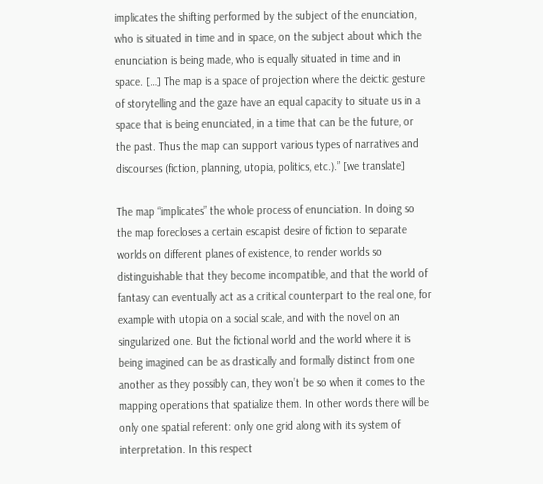implicates the shifting performed by the subject of the enunciation, who is situated in time and in space, on the subject about which the enunciation is being made, who is equally situated in time and in space. […] The map is a space of projection where the deictic gesture of storytelling and the gaze have an equal capacity to situate us in a space that is being enunciated, in a time that can be the future, or the past. Thus the map can support various types of narratives and discourses (fiction, planning, utopia, politics, etc.).” [we translate]

The map “implicates” the whole process of enunciation. In doing so the map forecloses a certain escapist desire of fiction to separate worlds on different planes of existence, to render worlds so distinguishable that they become incompatible, and that the world of fantasy can eventually act as a critical counterpart to the real one, for example with utopia on a social scale, and with the novel on an singularized one. But the fictional world and the world where it is being imagined can be as drastically and formally distinct from one another as they possibly can, they won’t be so when it comes to the mapping operations that spatialize them. In other words there will be only one spatial referent: only one grid along with its system of interpretation. In this respect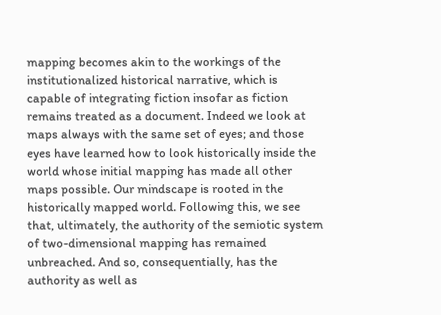mapping becomes akin to the workings of the institutionalized historical narrative, which is capable of integrating fiction insofar as fiction remains treated as a document. Indeed we look at maps always with the same set of eyes; and those eyes have learned how to look historically inside the world whose initial mapping has made all other maps possible. Our mindscape is rooted in the historically mapped world. Following this, we see that, ultimately, the authority of the semiotic system of two-dimensional mapping has remained unbreached. And so, consequentially, has the authority as well as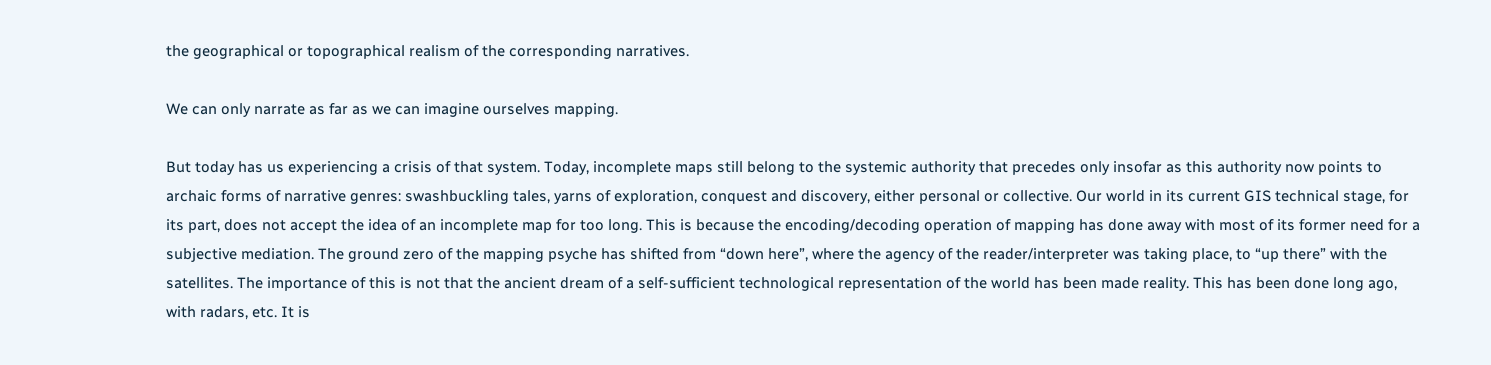the geographical or topographical realism of the corresponding narratives.

We can only narrate as far as we can imagine ourselves mapping.

But today has us experiencing a crisis of that system. Today, incomplete maps still belong to the systemic authority that precedes only insofar as this authority now points to archaic forms of narrative genres: swashbuckling tales, yarns of exploration, conquest and discovery, either personal or collective. Our world in its current GIS technical stage, for its part, does not accept the idea of an incomplete map for too long. This is because the encoding/decoding operation of mapping has done away with most of its former need for a subjective mediation. The ground zero of the mapping psyche has shifted from “down here”, where the agency of the reader/interpreter was taking place, to “up there” with the satellites. The importance of this is not that the ancient dream of a self-sufficient technological representation of the world has been made reality. This has been done long ago, with radars, etc. It is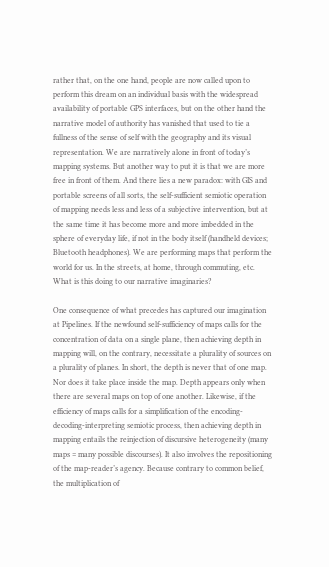rather that, on the one hand, people are now called upon to perform this dream on an individual basis with the widespread availability of portable GPS interfaces, but on the other hand the narrative model of authority has vanished that used to tie a fullness of the sense of self with the geography and its visual representation. We are narratively alone in front of today’s mapping systems. But another way to put it is that we are more free in front of them. And there lies a new paradox: with GIS and portable screens of all sorts, the self-sufficient semiotic operation of mapping needs less and less of a subjective intervention, but at the same time it has become more and more imbedded in the sphere of everyday life, if not in the body itself (handheld devices; Bluetooth headphones). We are performing maps that perform the world for us. In the streets, at home, through commuting, etc. What is this doing to our narrative imaginaries?

One consequence of what precedes has captured our imagination at Pipelines. If the newfound self-sufficiency of maps calls for the concentration of data on a single plane, then achieving depth in mapping will, on the contrary, necessitate a plurality of sources on a plurality of planes. In short, the depth is never that of one map. Nor does it take place inside the map. Depth appears only when there are several maps on top of one another. Likewise, if the efficiency of maps calls for a simplification of the encoding-decoding-interpreting semiotic process, then achieving depth in mapping entails the reinjection of discursive heterogeneity (many maps = many possible discourses). It also involves the repositioning of the map-reader’s agency. Because contrary to common belief, the multiplication of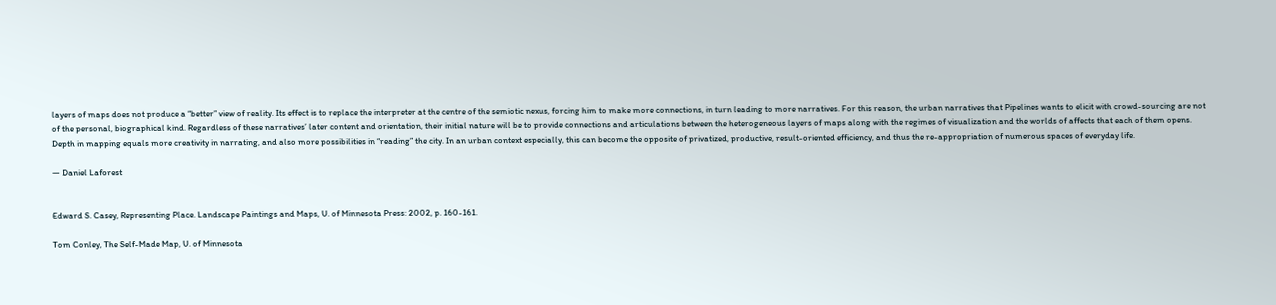layers of maps does not produce a “better” view of reality. Its effect is to replace the interpreter at the centre of the semiotic nexus, forcing him to make more connections, in turn leading to more narratives. For this reason, the urban narratives that Pipelines wants to elicit with crowd-sourcing are not of the personal, biographical kind. Regardless of these narratives’ later content and orientation, their initial nature will be to provide connections and articulations between the heterogeneous layers of maps along with the regimes of visualization and the worlds of affects that each of them opens. Depth in mapping equals more creativity in narrating, and also more possibilities in “reading” the city. In an urban context especially, this can become the opposite of privatized, productive, result-oriented efficiency, and thus the re-appropriation of numerous spaces of everyday life.

— Daniel Laforest


Edward S. Casey, Representing Place. Landscape Paintings and Maps, U. of Minnesota Press: 2002, p. 160-161.

Tom Conley, The Self-Made Map, U. of Minnesota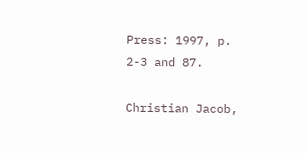Press: 1997, p. 2-3 and 87.

Christian Jacob,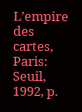L’empire des cartes, Paris: Seuil, 1992, p.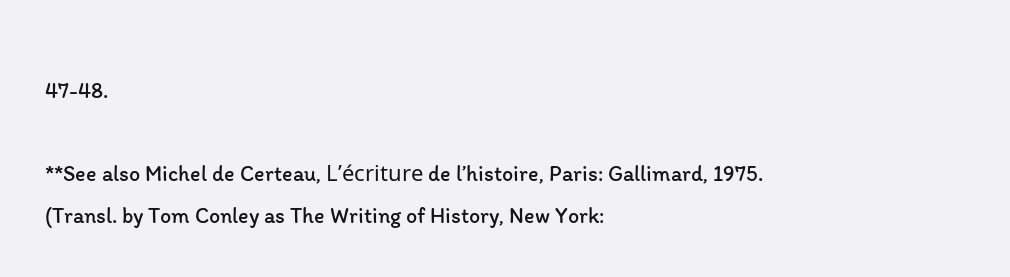47-48.

**See also Michel de Certeau, L’écriture de l’histoire, Paris: Gallimard, 1975. (Transl. by Tom Conley as The Writing of History, New York: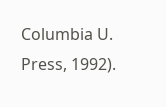Columbia U. Press, 1992).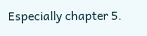Especially chapter 5.